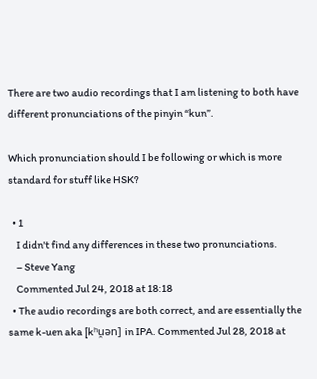There are two audio recordings that I am listening to both have different pronunciations of the pinyin “kun”.

Which pronunciation should I be following or which is more standard for stuff like HSK?

  • 1
    I didn't find any differences in these two pronunciations.
    – Steve Yang
    Commented Jul 24, 2018 at 18:18
  • The audio recordings are both correct, and are essentially the same k-uen aka [kʰu̯ən] in IPA. Commented Jul 28, 2018 at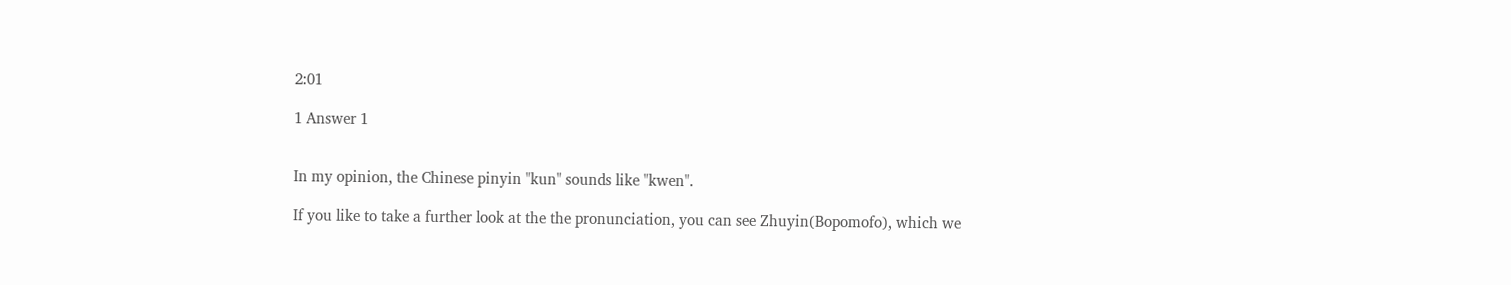2:01

1 Answer 1


In my opinion, the Chinese pinyin "kun" sounds like "kwen".

If you like to take a further look at the the pronunciation, you can see Zhuyin(Bopomofo), which we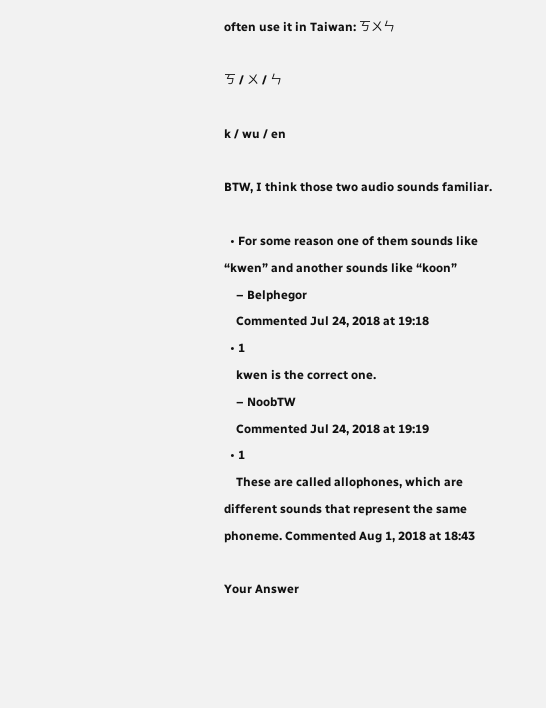often use it in Taiwan: ㄎㄨㄣ

ㄎ / ㄨ / ㄣ

k / wu / en

BTW, I think those two audio sounds familiar.

  • For some reason one of them sounds like “kwen” and another sounds like “koon”
    – Belphegor
    Commented Jul 24, 2018 at 19:18
  • 1
    kwen is the correct one.
    – NoobTW
    Commented Jul 24, 2018 at 19:19
  • 1
    These are called allophones, which are different sounds that represent the same phoneme. Commented Aug 1, 2018 at 18:43

Your Answer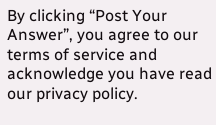By clicking “Post Your Answer”, you agree to our terms of service and acknowledge you have read our privacy policy.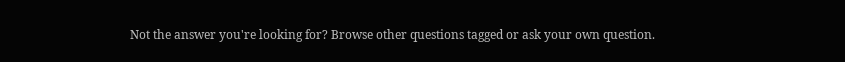Not the answer you're looking for? Browse other questions tagged or ask your own question.